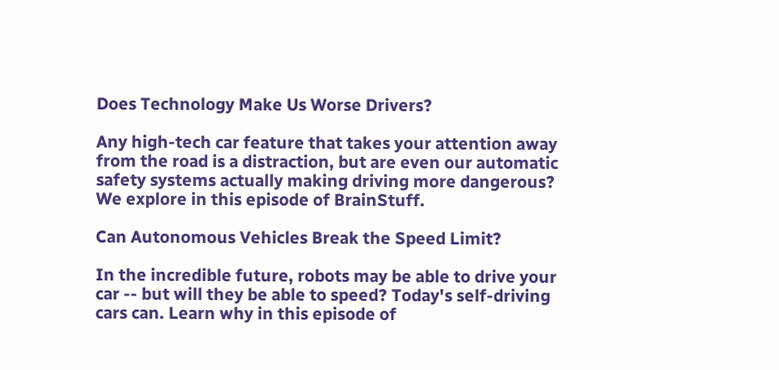Does Technology Make Us Worse Drivers?

Any high-tech car feature that takes your attention away from the road is a distraction, but are even our automatic safety systems actually making driving more dangerous? We explore in this episode of BrainStuff.

Can Autonomous Vehicles Break the Speed Limit?

In the incredible future, robots may be able to drive your car -- but will they be able to speed? Today's self-driving cars can. Learn why in this episode of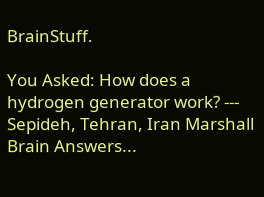BrainStuff.

You Asked: How does a hydrogen generator work? --- Sepideh, Tehran, Iran Marshall Brain Answers...